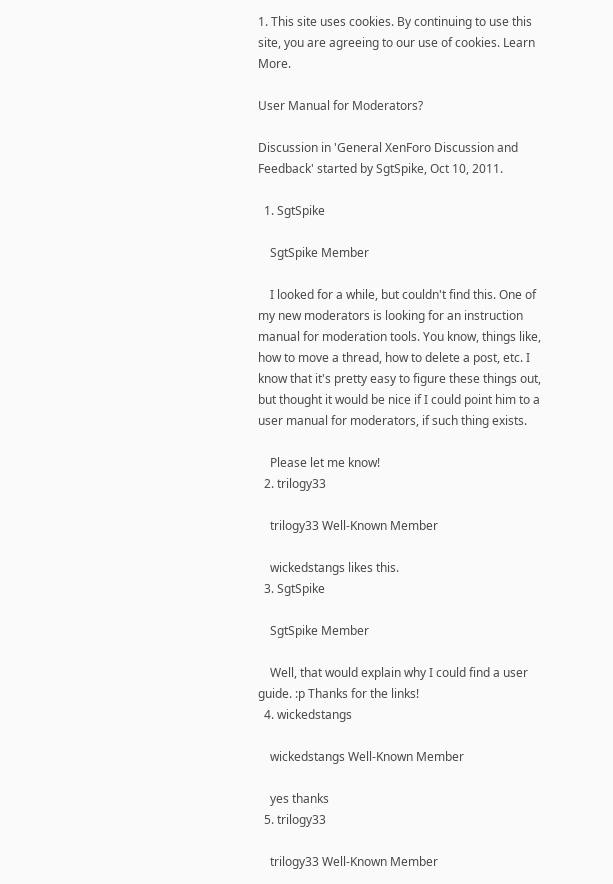1. This site uses cookies. By continuing to use this site, you are agreeing to our use of cookies. Learn More.

User Manual for Moderators?

Discussion in 'General XenForo Discussion and Feedback' started by SgtSpike, Oct 10, 2011.

  1. SgtSpike

    SgtSpike Member

    I looked for a while, but couldn't find this. One of my new moderators is looking for an instruction manual for moderation tools. You know, things like, how to move a thread, how to delete a post, etc. I know that it's pretty easy to figure these things out, but thought it would be nice if I could point him to a user manual for moderators, if such thing exists.

    Please let me know!
  2. trilogy33

    trilogy33 Well-Known Member

    wickedstangs likes this.
  3. SgtSpike

    SgtSpike Member

    Well, that would explain why I could find a user guide. :p Thanks for the links!
  4. wickedstangs

    wickedstangs Well-Known Member

    yes thanks
  5. trilogy33

    trilogy33 Well-Known Member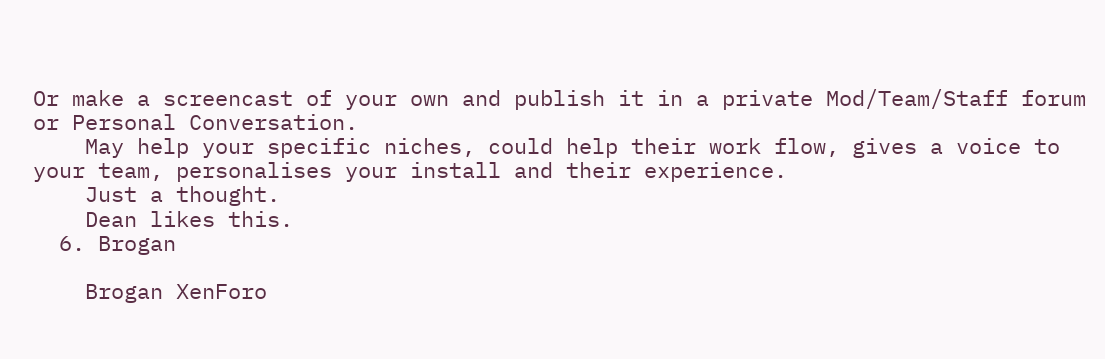Or make a screencast of your own and publish it in a private Mod/Team/Staff forum or Personal Conversation.
    May help your specific niches, could help their work flow, gives a voice to your team, personalises your install and their experience.
    Just a thought.
    Dean likes this.
  6. Brogan

    Brogan XenForo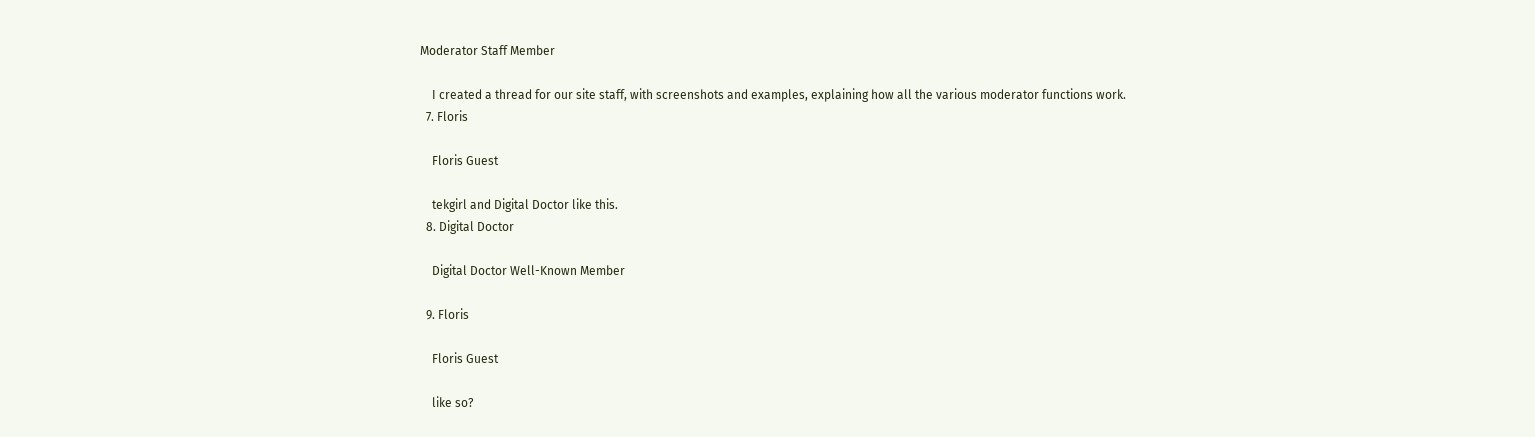Moderator Staff Member

    I created a thread for our site staff, with screenshots and examples, explaining how all the various moderator functions work.
  7. Floris

    Floris Guest

    tekgirl and Digital Doctor like this.
  8. Digital Doctor

    Digital Doctor Well-Known Member

  9. Floris

    Floris Guest

    like so?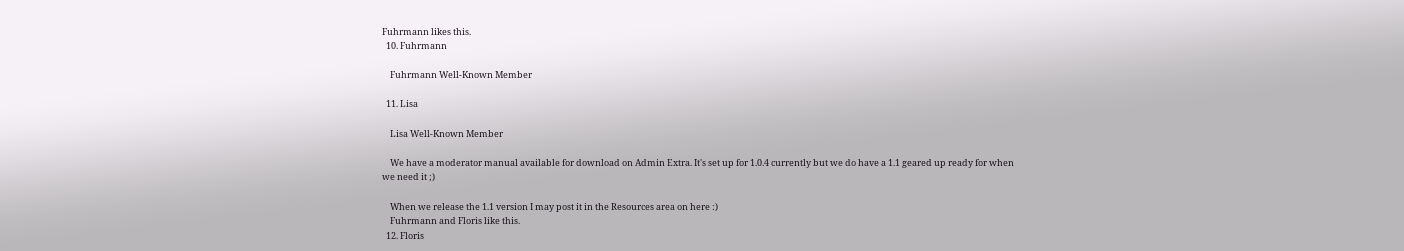Fuhrmann likes this.
  10. Fuhrmann

    Fuhrmann Well-Known Member

  11. Lisa

    Lisa Well-Known Member

    We have a moderator manual available for download on Admin Extra. It's set up for 1.0.4 currently but we do have a 1.1 geared up ready for when we need it ;)

    When we release the 1.1 version I may post it in the Resources area on here :)
    Fuhrmann and Floris like this.
  12. Floris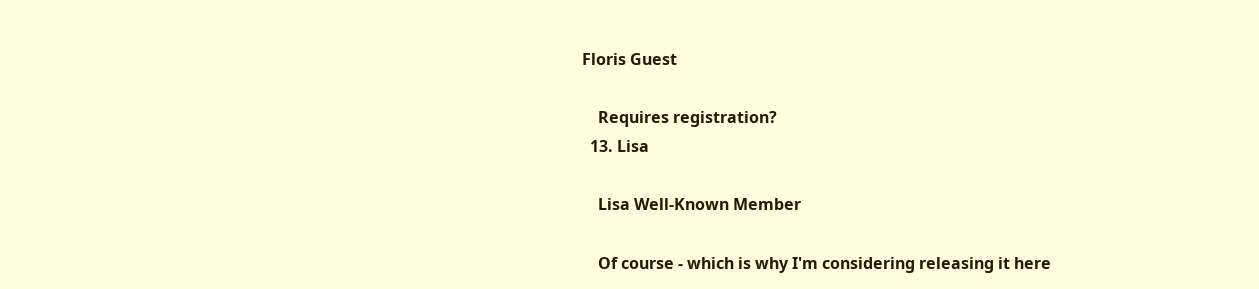Floris Guest

    Requires registration?
  13. Lisa

    Lisa Well-Known Member

    Of course - which is why I'm considering releasing it here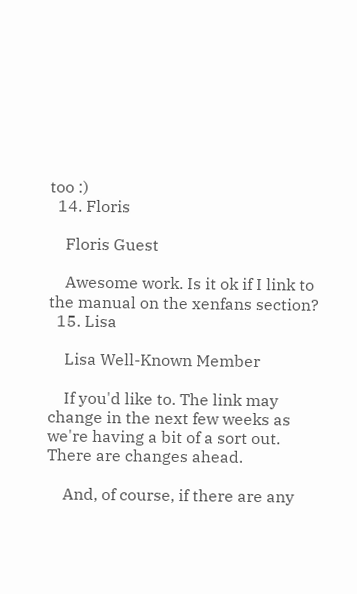too :)
  14. Floris

    Floris Guest

    Awesome work. Is it ok if I link to the manual on the xenfans section?
  15. Lisa

    Lisa Well-Known Member

    If you'd like to. The link may change in the next few weeks as we're having a bit of a sort out. There are changes ahead.

    And, of course, if there are any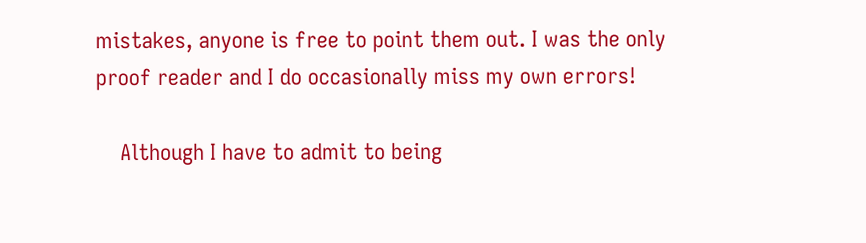mistakes, anyone is free to point them out. I was the only proof reader and I do occasionally miss my own errors!

    Although I have to admit to being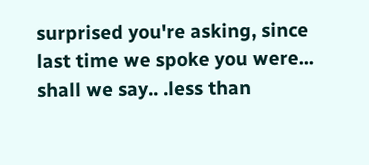surprised you're asking, since last time we spoke you were... shall we say.. .less than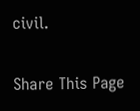civil.

Share This Page